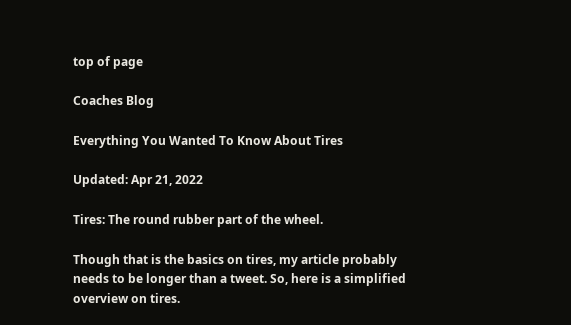top of page

Coaches Blog

Everything You Wanted To Know About Tires

Updated: Apr 21, 2022

Tires: The round rubber part of the wheel.

Though that is the basics on tires, my article probably needs to be longer than a tweet. So, here is a simplified overview on tires.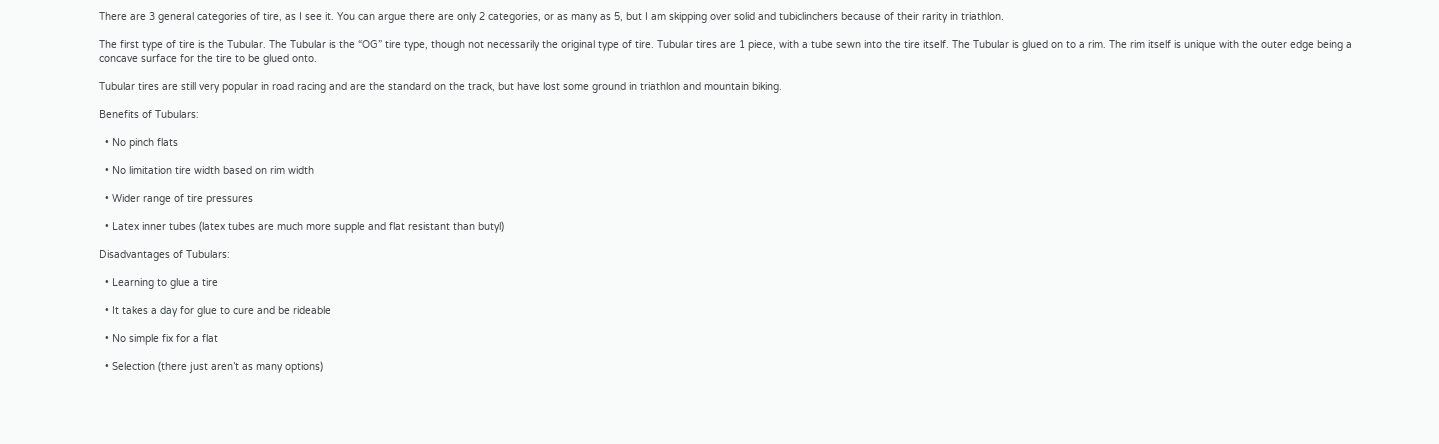There are 3 general categories of tire, as I see it. You can argue there are only 2 categories, or as many as 5, but I am skipping over solid and tubiclinchers because of their rarity in triathlon.

The first type of tire is the Tubular. The Tubular is the “OG” tire type, though not necessarily the original type of tire. Tubular tires are 1 piece, with a tube sewn into the tire itself. The Tubular is glued on to a rim. The rim itself is unique with the outer edge being a concave surface for the tire to be glued onto.

Tubular tires are still very popular in road racing and are the standard on the track, but have lost some ground in triathlon and mountain biking.

Benefits of Tubulars:

  • No pinch flats

  • No limitation tire width based on rim width

  • Wider range of tire pressures

  • Latex inner tubes (latex tubes are much more supple and flat resistant than butyl)

Disadvantages of Tubulars:

  • Learning to glue a tire

  • It takes a day for glue to cure and be rideable

  • No simple fix for a flat

  • Selection (there just aren’t as many options)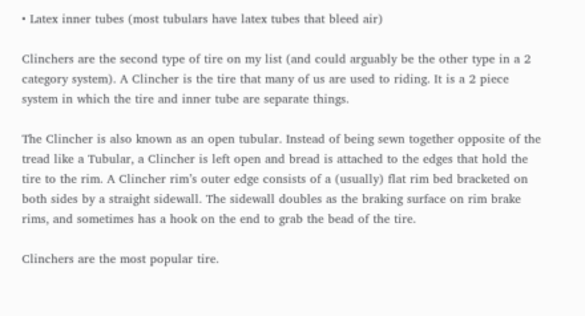• Latex inner tubes (most tubulars have latex tubes that bleed air)

Clinchers are the second type of tire on my list (and could arguably be the other type in a 2 category system). A Clincher is the tire that many of us are used to riding. It is a 2 piece system in which the tire and inner tube are separate things.

The Clincher is also known as an open tubular. Instead of being sewn together opposite of the tread like a Tubular, a Clincher is left open and bread is attached to the edges that hold the tire to the rim. A Clincher rim’s outer edge consists of a (usually) flat rim bed bracketed on both sides by a straight sidewall. The sidewall doubles as the braking surface on rim brake rims, and sometimes has a hook on the end to grab the bead of the tire.

Clinchers are the most popular tire.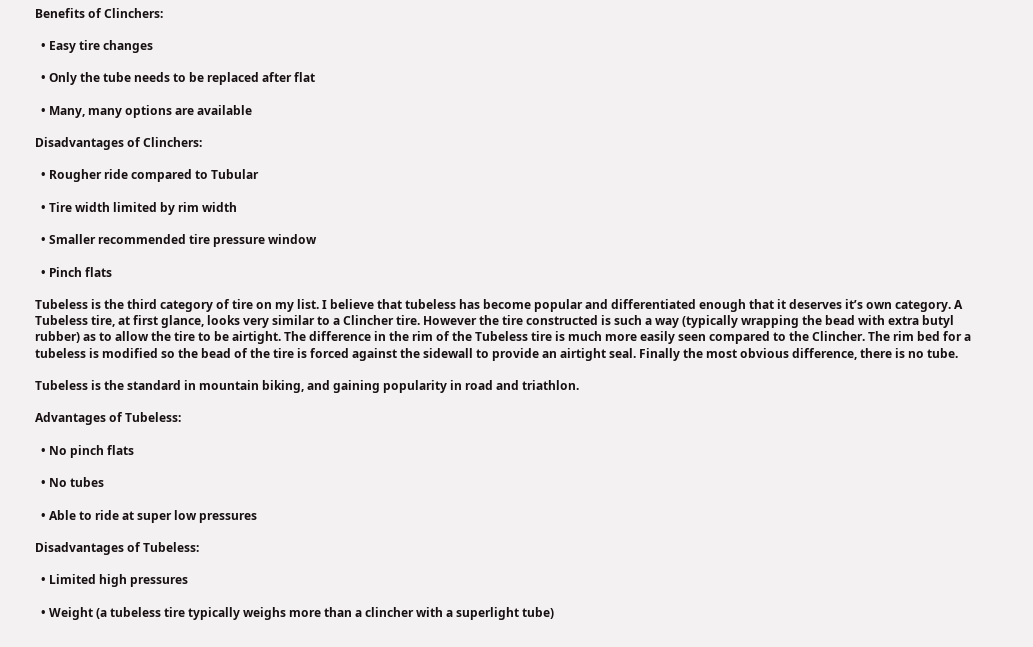Benefits of Clinchers:

  • Easy tire changes

  • Only the tube needs to be replaced after flat

  • Many, many options are available

Disadvantages of Clinchers:

  • Rougher ride compared to Tubular

  • Tire width limited by rim width

  • Smaller recommended tire pressure window

  • Pinch flats

Tubeless is the third category of tire on my list. I believe that tubeless has become popular and differentiated enough that it deserves it’s own category. A Tubeless tire, at first glance, looks very similar to a Clincher tire. However the tire constructed is such a way (typically wrapping the bead with extra butyl rubber) as to allow the tire to be airtight. The difference in the rim of the Tubeless tire is much more easily seen compared to the Clincher. The rim bed for a tubeless is modified so the bead of the tire is forced against the sidewall to provide an airtight seal. Finally the most obvious difference, there is no tube.

Tubeless is the standard in mountain biking, and gaining popularity in road and triathlon.

Advantages of Tubeless:

  • No pinch flats

  • No tubes

  • Able to ride at super low pressures

Disadvantages of Tubeless:

  • Limited high pressures

  • Weight (a tubeless tire typically weighs more than a clincher with a superlight tube)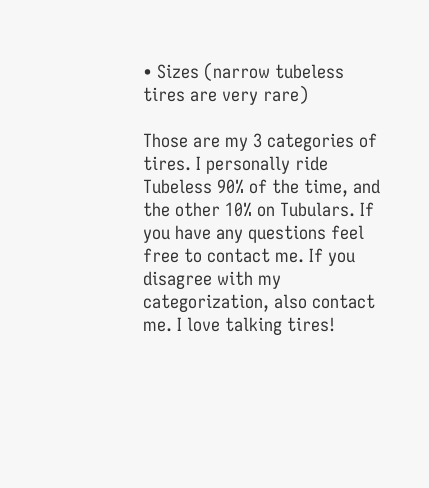• Sizes (narrow tubeless tires are very rare)

Those are my 3 categories of tires. I personally ride Tubeless 90% of the time, and the other 10% on Tubulars. If you have any questions feel free to contact me. If you disagree with my categorization, also contact me. I love talking tires!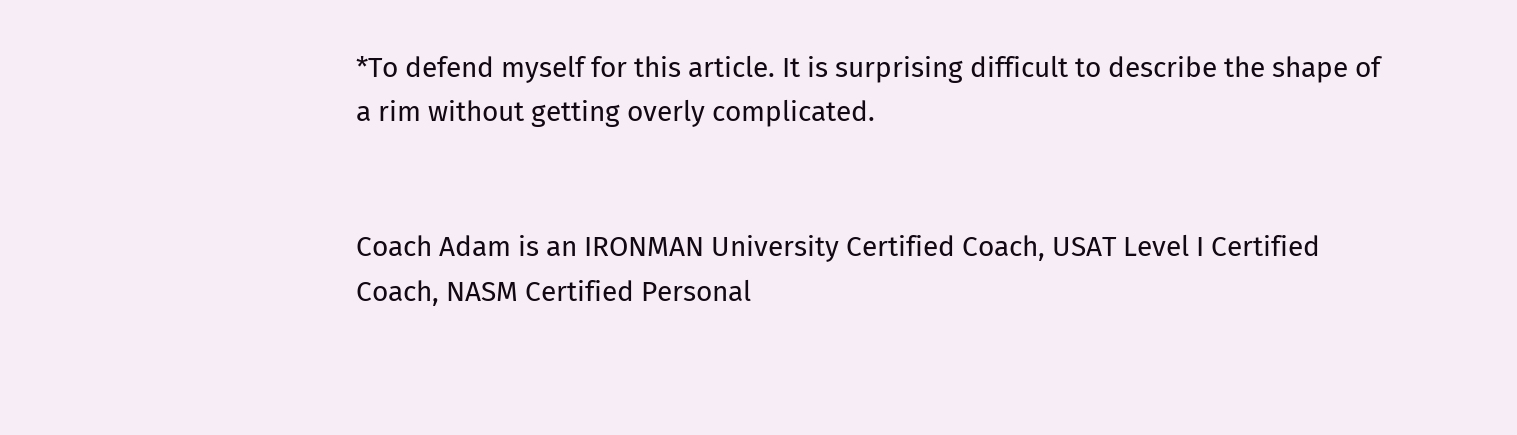*To defend myself for this article. It is surprising difficult to describe the shape of a rim without getting overly complicated.


Coach Adam is an IRONMAN University Certified Coach, USAT Level I Certified Coach, NASM Certified Personal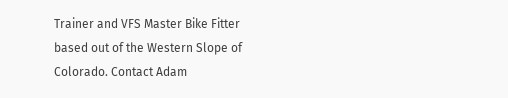Trainer and VFS Master Bike Fitter based out of the Western Slope of Colorado. Contact Adam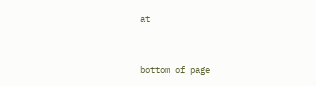at



bottom of page